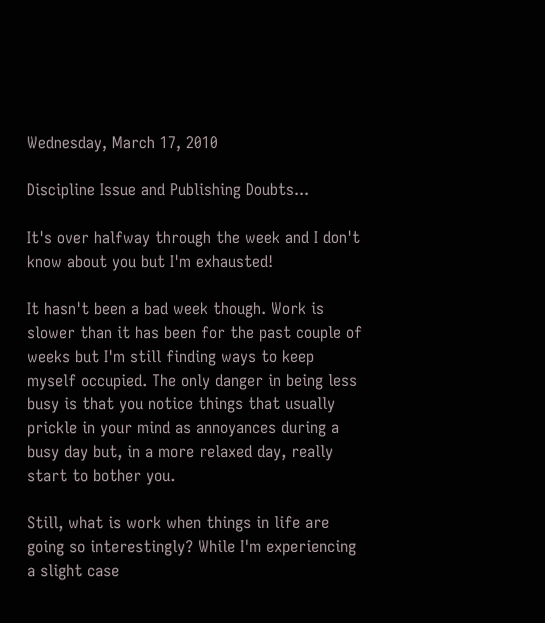Wednesday, March 17, 2010

Discipline Issue and Publishing Doubts...

It's over halfway through the week and I don't know about you but I'm exhausted!

It hasn't been a bad week though. Work is slower than it has been for the past couple of weeks but I'm still finding ways to keep myself occupied. The only danger in being less busy is that you notice things that usually prickle in your mind as annoyances during a busy day but, in a more relaxed day, really start to bother you.

Still, what is work when things in life are going so interestingly? While I'm experiencing a slight case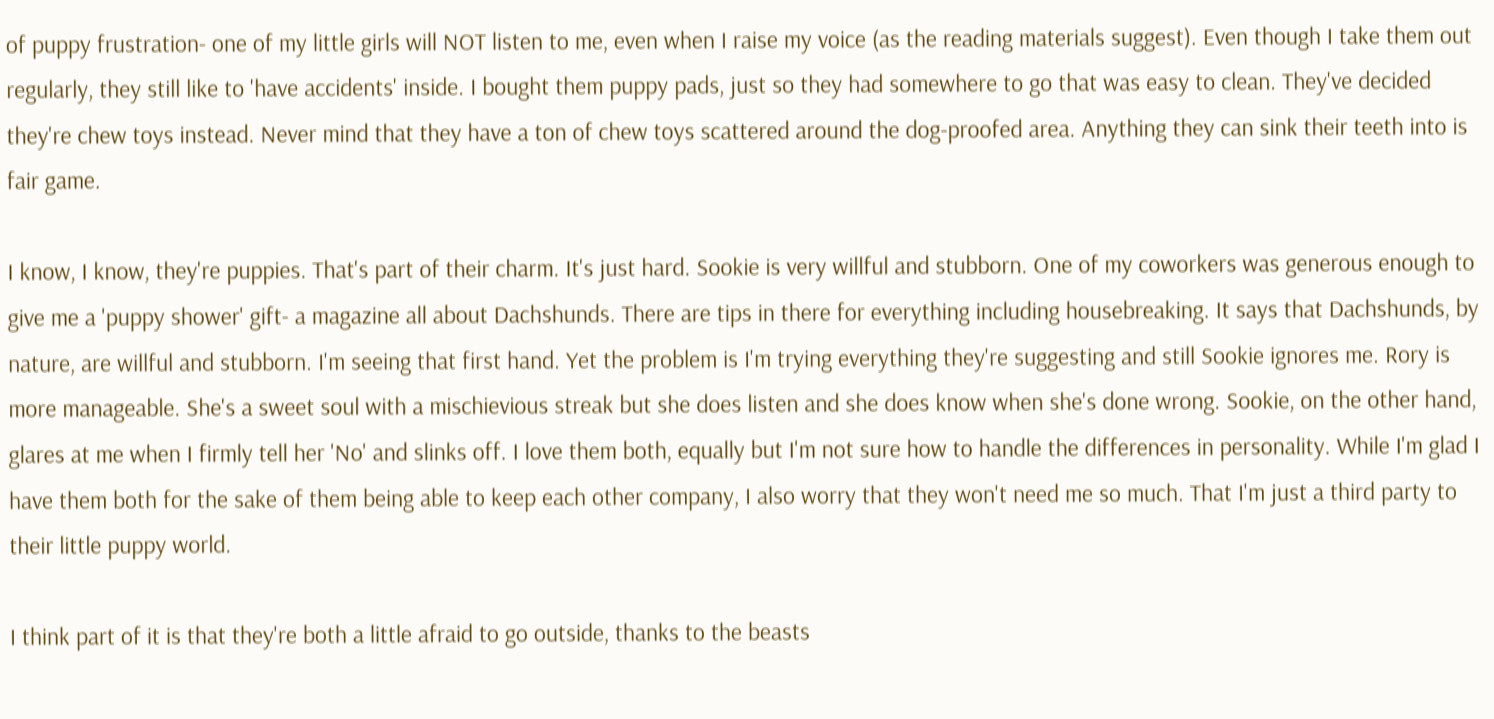of puppy frustration- one of my little girls will NOT listen to me, even when I raise my voice (as the reading materials suggest). Even though I take them out regularly, they still like to 'have accidents' inside. I bought them puppy pads, just so they had somewhere to go that was easy to clean. They've decided they're chew toys instead. Never mind that they have a ton of chew toys scattered around the dog-proofed area. Anything they can sink their teeth into is fair game.

I know, I know, they're puppies. That's part of their charm. It's just hard. Sookie is very willful and stubborn. One of my coworkers was generous enough to give me a 'puppy shower' gift- a magazine all about Dachshunds. There are tips in there for everything including housebreaking. It says that Dachshunds, by nature, are willful and stubborn. I'm seeing that first hand. Yet the problem is I'm trying everything they're suggesting and still Sookie ignores me. Rory is more manageable. She's a sweet soul with a mischievious streak but she does listen and she does know when she's done wrong. Sookie, on the other hand, glares at me when I firmly tell her 'No' and slinks off. I love them both, equally but I'm not sure how to handle the differences in personality. While I'm glad I have them both for the sake of them being able to keep each other company, I also worry that they won't need me so much. That I'm just a third party to their little puppy world.

I think part of it is that they're both a little afraid to go outside, thanks to the beasts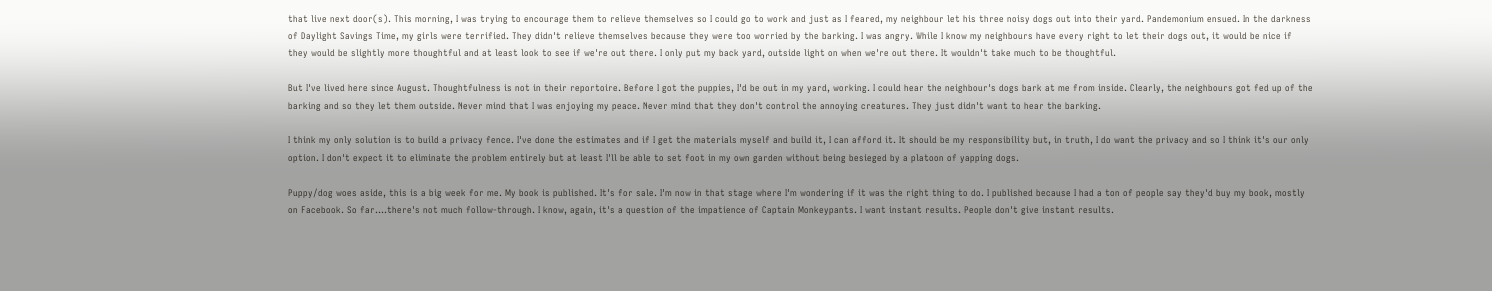that live next door(s). This morning, I was trying to encourage them to relieve themselves so I could go to work and just as I feared, my neighbour let his three noisy dogs out into their yard. Pandemonium ensued. In the darkness of Daylight Savings Time, my girls were terrified. They didn't relieve themselves because they were too worried by the barking. I was angry. While I know my neighbours have every right to let their dogs out, it would be nice if they would be slightly more thoughtful and at least look to see if we're out there. I only put my back yard, outside light on when we're out there. It wouldn't take much to be thoughtful.

But I've lived here since August. Thoughtfulness is not in their reportoire. Before I got the puppies, I'd be out in my yard, working. I could hear the neighbour's dogs bark at me from inside. Clearly, the neighbours got fed up of the barking and so they let them outside. Never mind that I was enjoying my peace. Never mind that they don't control the annoying creatures. They just didn't want to hear the barking.

I think my only solution is to build a privacy fence. I've done the estimates and if I get the materials myself and build it, I can afford it. It should be my responsibility but, in truth, I do want the privacy and so I think it's our only option. I don't expect it to eliminate the problem entirely but at least I'll be able to set foot in my own garden without being besieged by a platoon of yapping dogs.

Puppy/dog woes aside, this is a big week for me. My book is published. It's for sale. I'm now in that stage where I'm wondering if it was the right thing to do. I published because I had a ton of people say they'd buy my book, mostly on Facebook. So far....there's not much follow-through. I know, again, it's a question of the impatience of Captain Monkeypants. I want instant results. People don't give instant results.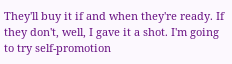They'll buy it if and when they're ready. If they don't, well, I gave it a shot. I'm going to try self-promotion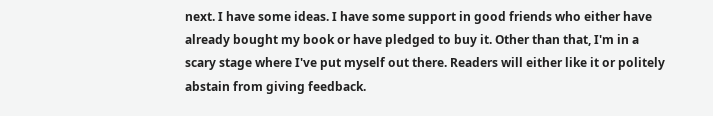next. I have some ideas. I have some support in good friends who either have already bought my book or have pledged to buy it. Other than that, I'm in a scary stage where I've put myself out there. Readers will either like it or politely abstain from giving feedback.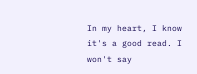In my heart, I know it's a good read. I won't say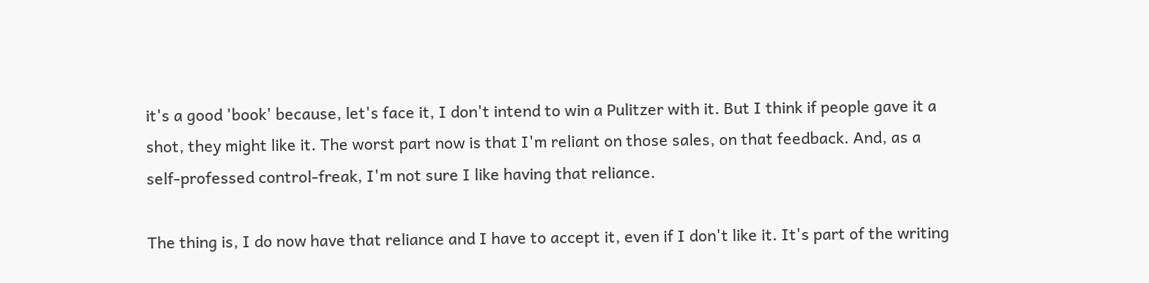it's a good 'book' because, let's face it, I don't intend to win a Pulitzer with it. But I think if people gave it a shot, they might like it. The worst part now is that I'm reliant on those sales, on that feedback. And, as a self-professed control-freak, I'm not sure I like having that reliance.

The thing is, I do now have that reliance and I have to accept it, even if I don't like it. It's part of the writing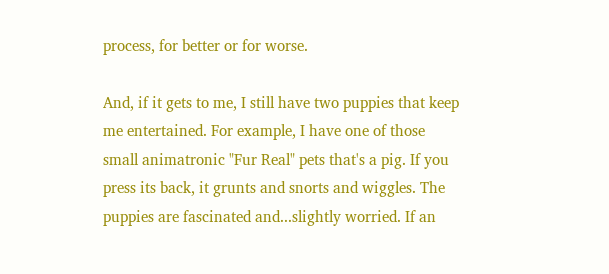process, for better or for worse.

And, if it gets to me, I still have two puppies that keep me entertained. For example, I have one of those small animatronic "Fur Real" pets that's a pig. If you press its back, it grunts and snorts and wiggles. The puppies are fascinated and...slightly worried. If an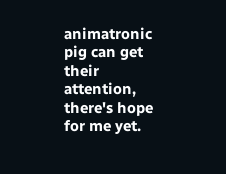animatronic pig can get their attention, there's hope for me yet.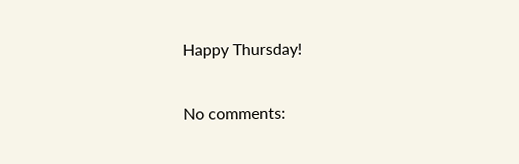Happy Thursday!

No comments: